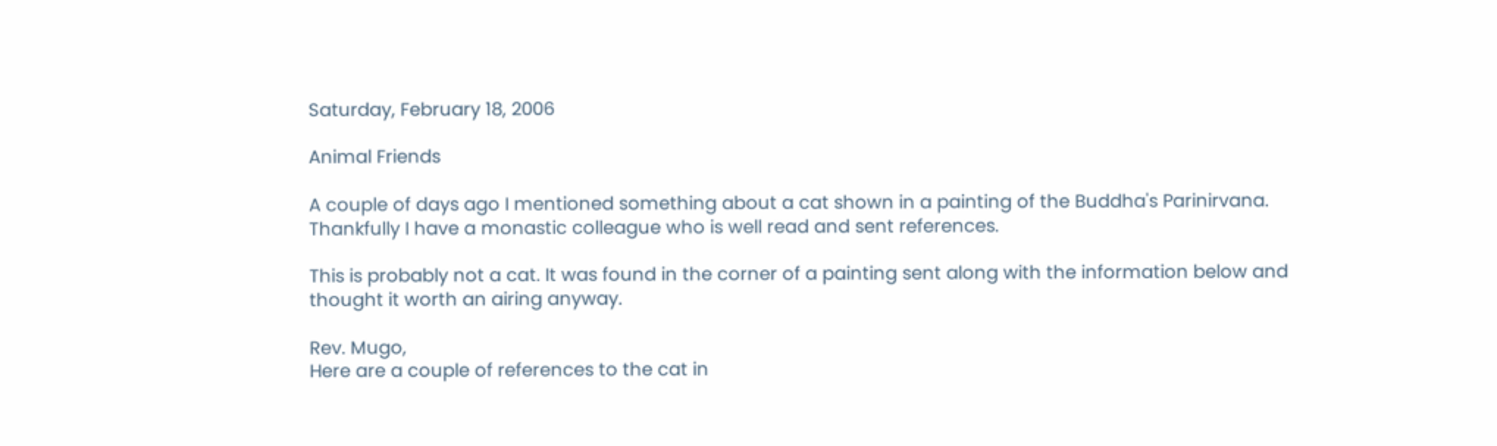Saturday, February 18, 2006

Animal Friends

A couple of days ago I mentioned something about a cat shown in a painting of the Buddha's Parinirvana. Thankfully I have a monastic colleague who is well read and sent references.

This is probably not a cat. It was found in the corner of a painting sent along with the information below and thought it worth an airing anyway.

Rev. Mugo,
Here are a couple of references to the cat in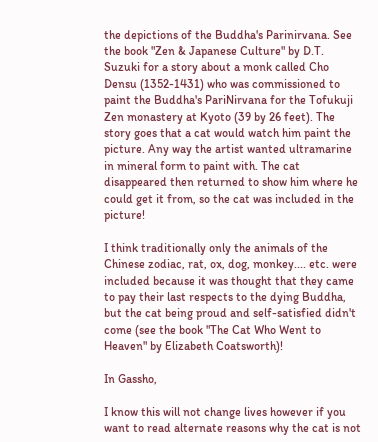the depictions of the Buddha's Parinirvana. See the book "Zen & Japanese Culture" by D.T. Suzuki for a story about a monk called Cho Densu (1352-1431) who was commissioned to paint the Buddha's PariNirvana for the Tofukuji Zen monastery at Kyoto (39 by 26 feet). The story goes that a cat would watch him paint the picture. Any way the artist wanted ultramarine in mineral form to paint with. The cat disappeared then returned to show him where he could get it from, so the cat was included in the picture!

I think traditionally only the animals of the Chinese zodiac, rat, ox, dog, monkey.... etc. were included because it was thought that they came to pay their last respects to the dying Buddha, but the cat being proud and self-satisfied didn't come (see the book "The Cat Who Went to Heaven" by Elizabeth Coatsworth)!

In Gassho,

I know this will not change lives however if you want to read alternate reasons why the cat is not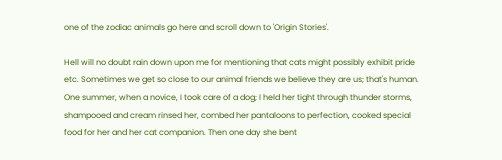one of the zodiac animals go here and scroll down to 'Origin Stories'.

Hell will no doubt rain down upon me for mentioning that cats might possibly exhibit pride etc. Sometimes we get so close to our animal friends we believe they are us; that's human. One summer, when a novice, I took care of a dog; I held her tight through thunder storms, shampooed and cream rinsed her, combed her pantaloons to perfection, cooked special food for her and her cat companion. Then one day she bent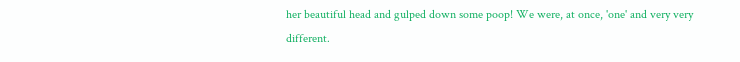her beautiful head and gulped down some poop! We were, at once, 'one' and very very different.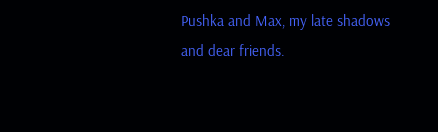Pushka and Max, my late shadows and dear friends.